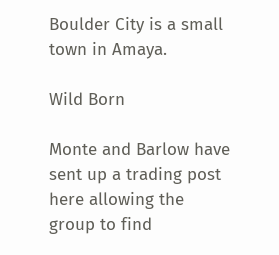Boulder City is a small town in Amaya.

Wild Born

Monte and Barlow have sent up a trading post here allowing the group to find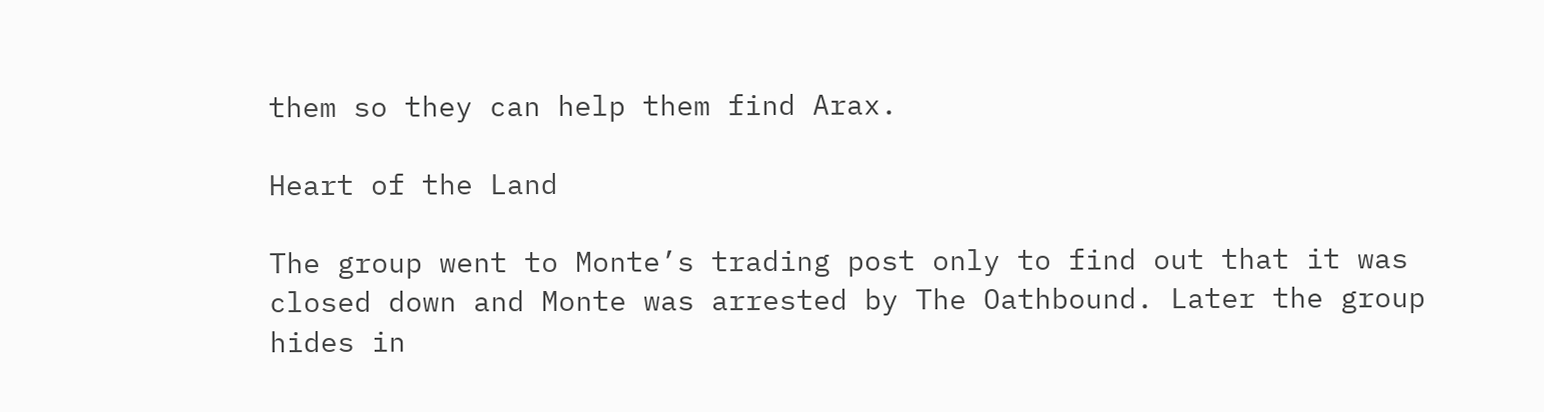them so they can help them find Arax.

Heart of the Land

The group went to Monte’s trading post only to find out that it was closed down and Monte was arrested by The Oathbound. Later the group hides in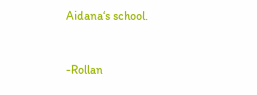Aidana‘s school.


-Rollan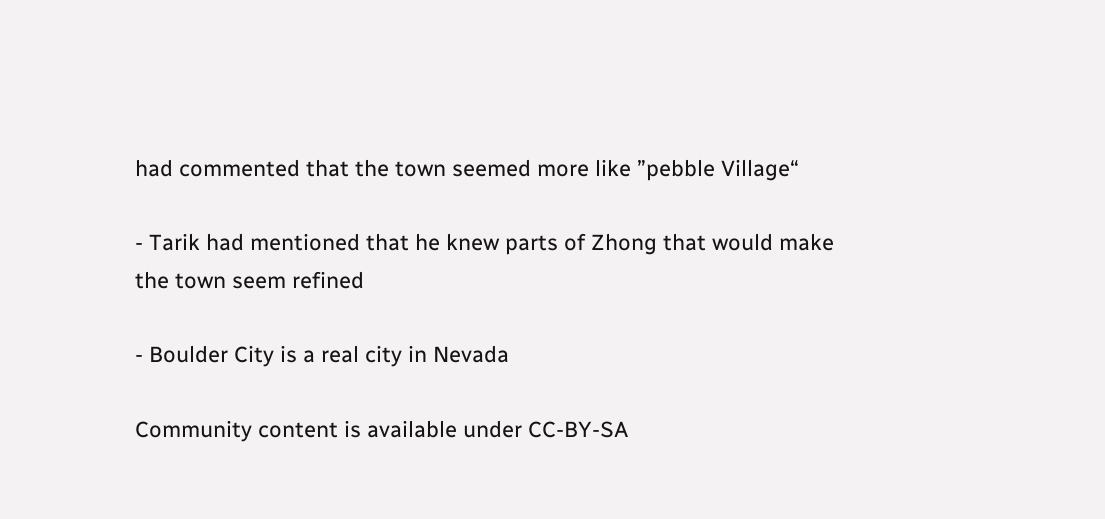had commented that the town seemed more like ”pebble Village“

- Tarik had mentioned that he knew parts of Zhong that would make the town seem refined

- Boulder City is a real city in Nevada

Community content is available under CC-BY-SA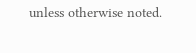unless otherwise noted.